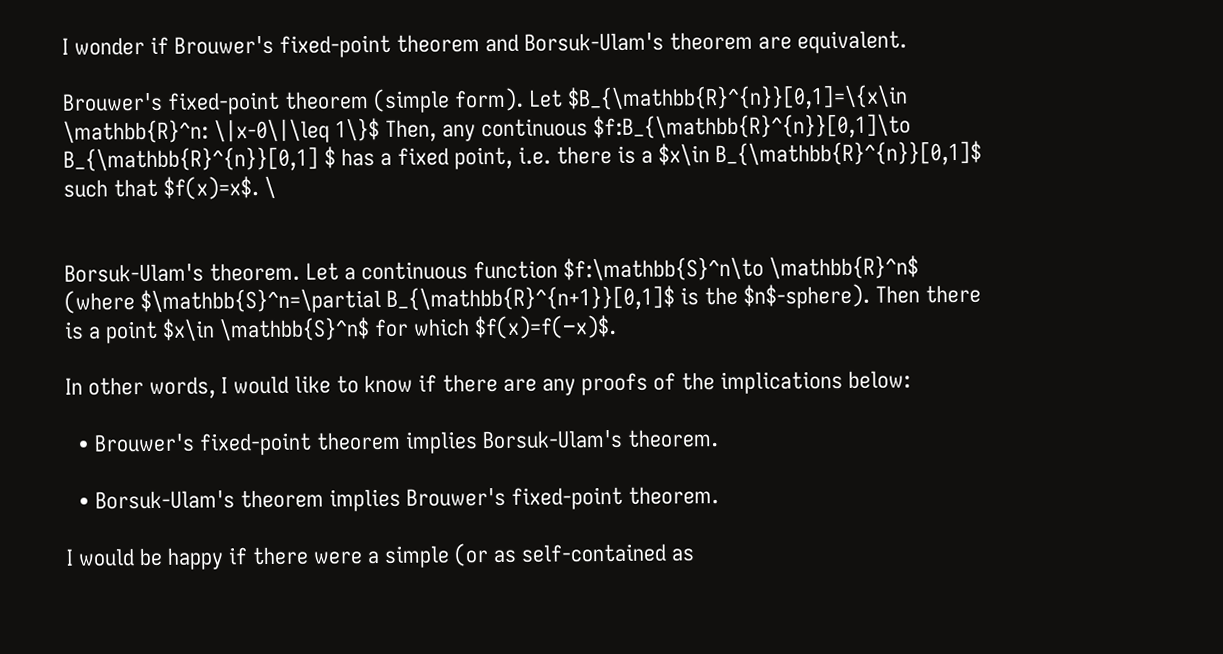I wonder if Brouwer's fixed-point theorem and Borsuk-Ulam's theorem are equivalent.

Brouwer's fixed-point theorem (simple form). Let $B_{\mathbb{R}^{n}}[0,1]=\{x\in \mathbb{R}^n: \|x-0\|\leq 1\}$ Then, any continuous $f:B_{\mathbb{R}^{n}}[0,1]\to B_{\mathbb{R}^{n}}[0,1] $ has a fixed point, i.e. there is a $x\in B_{\mathbb{R}^{n}}[0,1]$ such that $f(x)=x$. \


Borsuk-Ulam's theorem. Let a continuous function $f:\mathbb{S}^n\to \mathbb{R}^n$ (where $\mathbb{S}^n=\partial B_{\mathbb{R}^{n+1}}[0,1]$ is the $n$-sphere). Then there is a point $x\in \mathbb{S}^n$ for which $f(x)=f(−x)$.

In other words, I would like to know if there are any proofs of the implications below:

  • Brouwer's fixed-point theorem implies Borsuk-Ulam's theorem.

  • Borsuk-Ulam's theorem implies Brouwer's fixed-point theorem.

I would be happy if there were a simple (or as self-contained as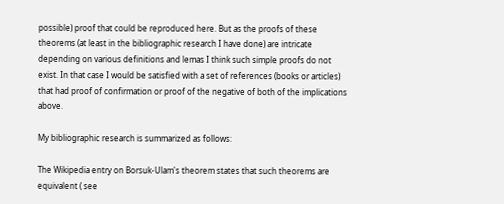possible) proof that could be reproduced here. But as the proofs of these theorems (at least in the bibliographic research I have done) are intricate depending on various definitions and lemas I think such simple proofs do not exist. In that case I would be satisfied with a set of references (books or articles) that had proof of confirmation or proof of the negative of both of the implications above.

My bibliographic research is summarized as follows:

The Wikipedia entry on Borsuk-Ulam's theorem states that such theorems are equivalent ( see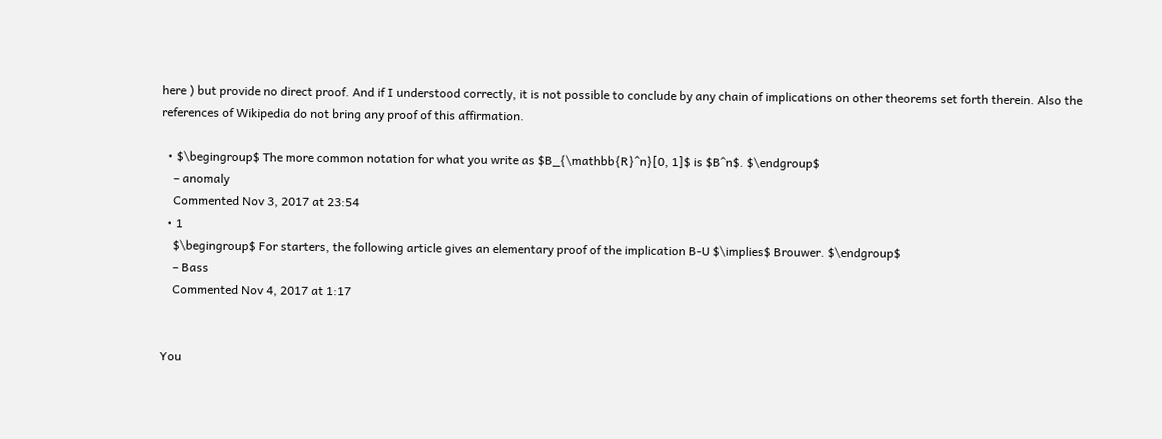here ) but provide no direct proof. And if I understood correctly, it is not possible to conclude by any chain of implications on other theorems set forth therein. Also the references of Wikipedia do not bring any proof of this affirmation.

  • $\begingroup$ The more common notation for what you write as $B_{\mathbb{R}^n}[0, 1]$ is $B^n$. $\endgroup$
    – anomaly
    Commented Nov 3, 2017 at 23:54
  • 1
    $\begingroup$ For starters, the following article gives an elementary proof of the implication B-U $\implies$ Brouwer. $\endgroup$
    – Bass
    Commented Nov 4, 2017 at 1:17


You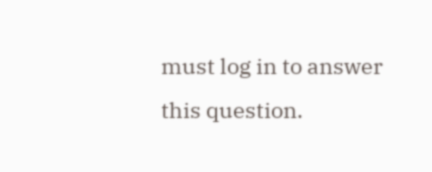must log in to answer this question.